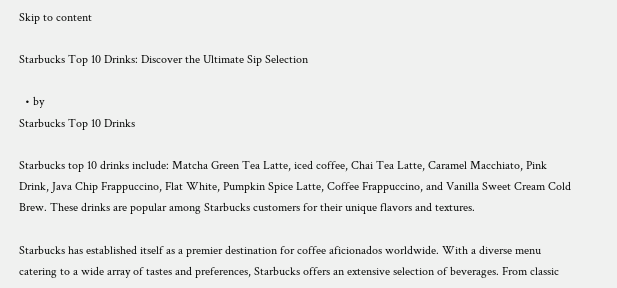Skip to content

Starbucks Top 10 Drinks: Discover the Ultimate Sip Selection

  • by
Starbucks Top 10 Drinks

Starbucks top 10 drinks include: Matcha Green Tea Latte, iced coffee, Chai Tea Latte, Caramel Macchiato, Pink Drink, Java Chip Frappuccino, Flat White, Pumpkin Spice Latte, Coffee Frappuccino, and Vanilla Sweet Cream Cold Brew. These drinks are popular among Starbucks customers for their unique flavors and textures.

Starbucks has established itself as a premier destination for coffee aficionados worldwide. With a diverse menu catering to a wide array of tastes and preferences, Starbucks offers an extensive selection of beverages. From classic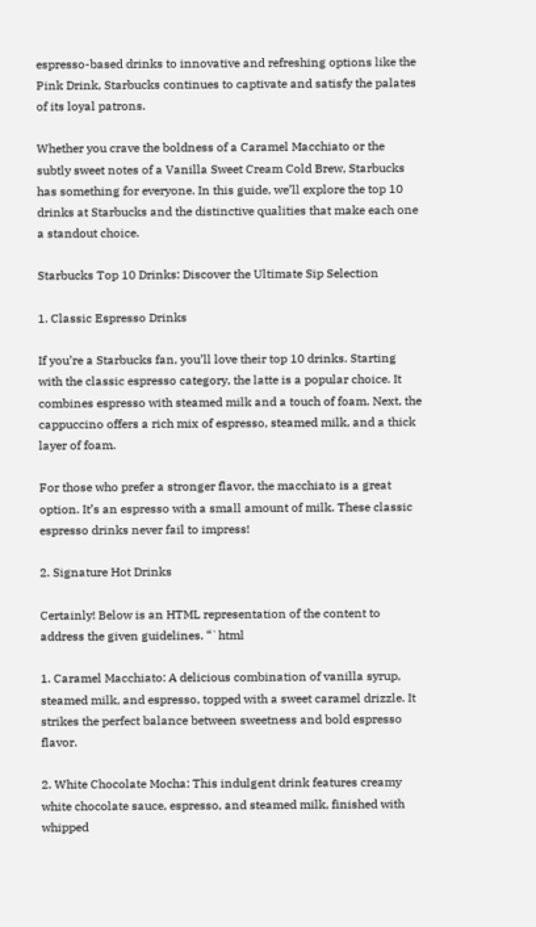espresso-based drinks to innovative and refreshing options like the Pink Drink, Starbucks continues to captivate and satisfy the palates of its loyal patrons.

Whether you crave the boldness of a Caramel Macchiato or the subtly sweet notes of a Vanilla Sweet Cream Cold Brew, Starbucks has something for everyone. In this guide, we’ll explore the top 10 drinks at Starbucks and the distinctive qualities that make each one a standout choice.

Starbucks Top 10 Drinks: Discover the Ultimate Sip Selection

1. Classic Espresso Drinks

If you’re a Starbucks fan, you’ll love their top 10 drinks. Starting with the classic espresso category, the latte is a popular choice. It combines espresso with steamed milk and a touch of foam. Next, the cappuccino offers a rich mix of espresso, steamed milk, and a thick layer of foam.

For those who prefer a stronger flavor, the macchiato is a great option. It’s an espresso with a small amount of milk. These classic espresso drinks never fail to impress!

2. Signature Hot Drinks

Certainly! Below is an HTML representation of the content to address the given guidelines. “`html

1. Caramel Macchiato: A delicious combination of vanilla syrup, steamed milk, and espresso, topped with a sweet caramel drizzle. It strikes the perfect balance between sweetness and bold espresso flavor.

2. White Chocolate Mocha: This indulgent drink features creamy white chocolate sauce, espresso, and steamed milk, finished with whipped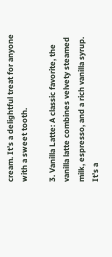cream. It’s a delightful treat for anyone with a sweet tooth.

3. Vanilla Latte: A classic favorite, the vanilla latte combines velvety steamed milk, espresso, and a rich vanilla syrup. It’s a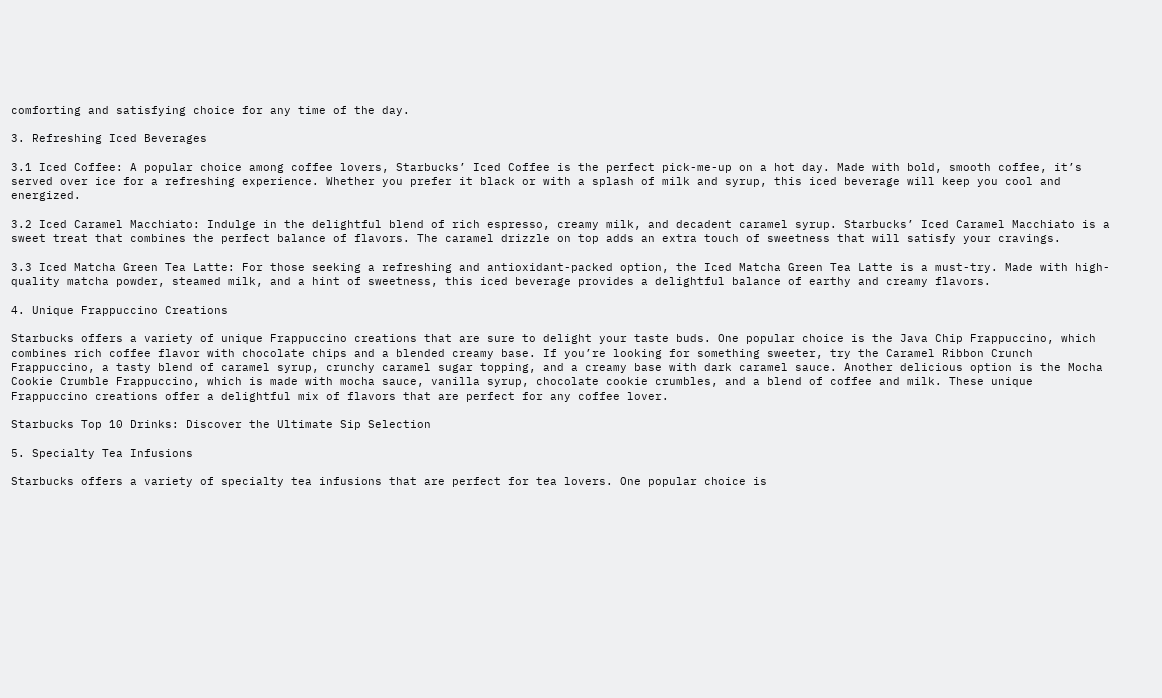comforting and satisfying choice for any time of the day.

3. Refreshing Iced Beverages

3.1 Iced Coffee: A popular choice among coffee lovers, Starbucks’ Iced Coffee is the perfect pick-me-up on a hot day. Made with bold, smooth coffee, it’s served over ice for a refreshing experience. Whether you prefer it black or with a splash of milk and syrup, this iced beverage will keep you cool and energized.

3.2 Iced Caramel Macchiato: Indulge in the delightful blend of rich espresso, creamy milk, and decadent caramel syrup. Starbucks’ Iced Caramel Macchiato is a sweet treat that combines the perfect balance of flavors. The caramel drizzle on top adds an extra touch of sweetness that will satisfy your cravings.

3.3 Iced Matcha Green Tea Latte: For those seeking a refreshing and antioxidant-packed option, the Iced Matcha Green Tea Latte is a must-try. Made with high-quality matcha powder, steamed milk, and a hint of sweetness, this iced beverage provides a delightful balance of earthy and creamy flavors.

4. Unique Frappuccino Creations

Starbucks offers a variety of unique Frappuccino creations that are sure to delight your taste buds. One popular choice is the Java Chip Frappuccino, which combines rich coffee flavor with chocolate chips and a blended creamy base. If you’re looking for something sweeter, try the Caramel Ribbon Crunch Frappuccino, a tasty blend of caramel syrup, crunchy caramel sugar topping, and a creamy base with dark caramel sauce. Another delicious option is the Mocha Cookie Crumble Frappuccino, which is made with mocha sauce, vanilla syrup, chocolate cookie crumbles, and a blend of coffee and milk. These unique Frappuccino creations offer a delightful mix of flavors that are perfect for any coffee lover.

Starbucks Top 10 Drinks: Discover the Ultimate Sip Selection

5. Specialty Tea Infusions

Starbucks offers a variety of specialty tea infusions that are perfect for tea lovers. One popular choice is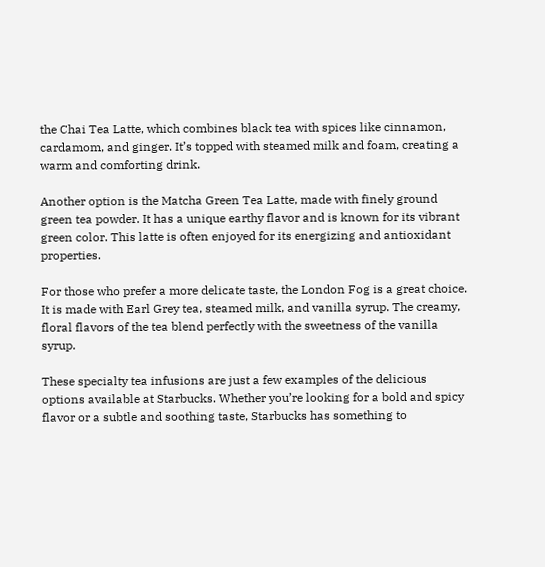the Chai Tea Latte, which combines black tea with spices like cinnamon, cardamom, and ginger. It’s topped with steamed milk and foam, creating a warm and comforting drink.

Another option is the Matcha Green Tea Latte, made with finely ground green tea powder. It has a unique earthy flavor and is known for its vibrant green color. This latte is often enjoyed for its energizing and antioxidant properties.

For those who prefer a more delicate taste, the London Fog is a great choice. It is made with Earl Grey tea, steamed milk, and vanilla syrup. The creamy, floral flavors of the tea blend perfectly with the sweetness of the vanilla syrup.

These specialty tea infusions are just a few examples of the delicious options available at Starbucks. Whether you’re looking for a bold and spicy flavor or a subtle and soothing taste, Starbucks has something to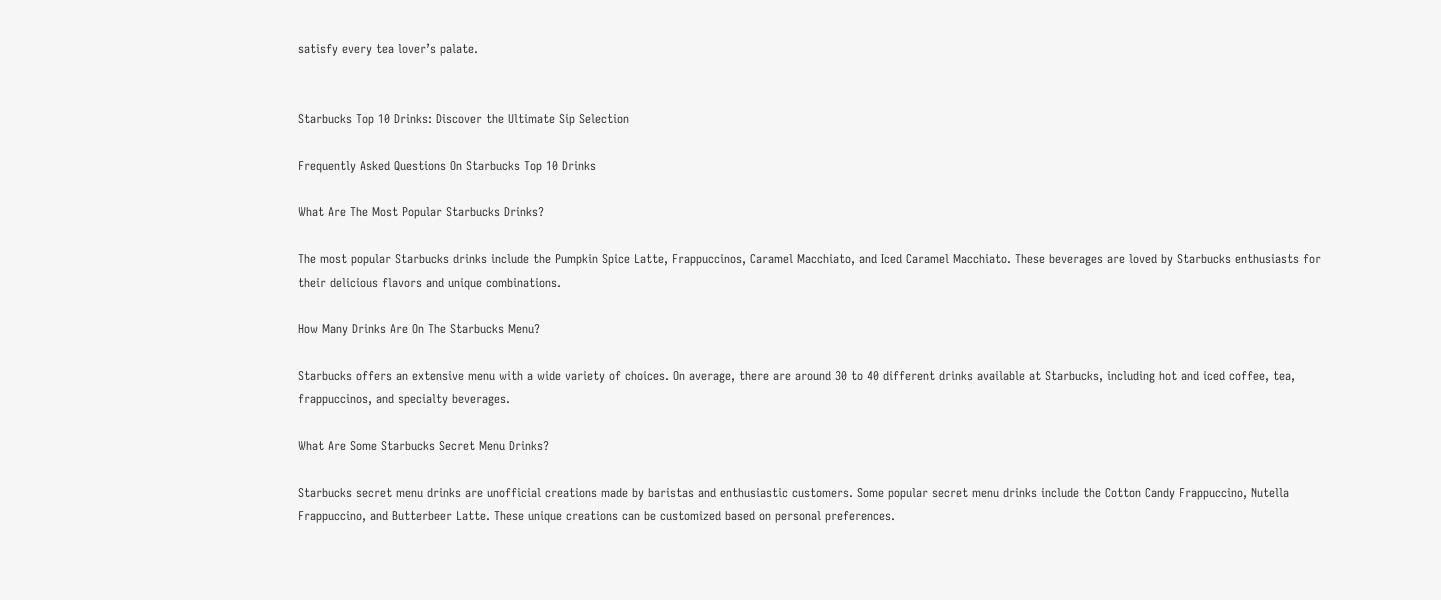satisfy every tea lover’s palate.


Starbucks Top 10 Drinks: Discover the Ultimate Sip Selection

Frequently Asked Questions On Starbucks Top 10 Drinks

What Are The Most Popular Starbucks Drinks?

The most popular Starbucks drinks include the Pumpkin Spice Latte, Frappuccinos, Caramel Macchiato, and Iced Caramel Macchiato. These beverages are loved by Starbucks enthusiasts for their delicious flavors and unique combinations.

How Many Drinks Are On The Starbucks Menu?

Starbucks offers an extensive menu with a wide variety of choices. On average, there are around 30 to 40 different drinks available at Starbucks, including hot and iced coffee, tea, frappuccinos, and specialty beverages.

What Are Some Starbucks Secret Menu Drinks?

Starbucks secret menu drinks are unofficial creations made by baristas and enthusiastic customers. Some popular secret menu drinks include the Cotton Candy Frappuccino, Nutella Frappuccino, and Butterbeer Latte. These unique creations can be customized based on personal preferences.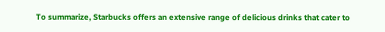To summarize, Starbucks offers an extensive range of delicious drinks that cater to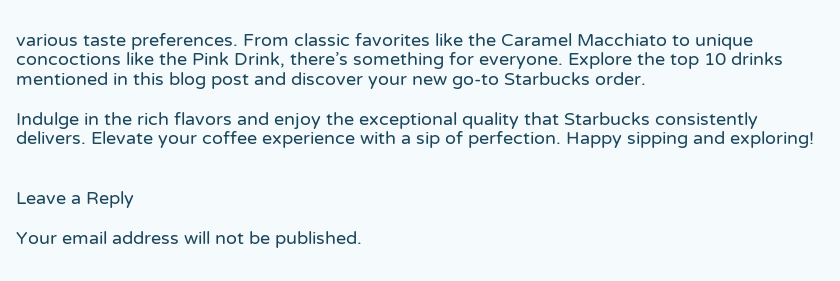various taste preferences. From classic favorites like the Caramel Macchiato to unique concoctions like the Pink Drink, there’s something for everyone. Explore the top 10 drinks mentioned in this blog post and discover your new go-to Starbucks order.

Indulge in the rich flavors and enjoy the exceptional quality that Starbucks consistently delivers. Elevate your coffee experience with a sip of perfection. Happy sipping and exploring!


Leave a Reply

Your email address will not be published.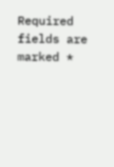Required fields are marked *